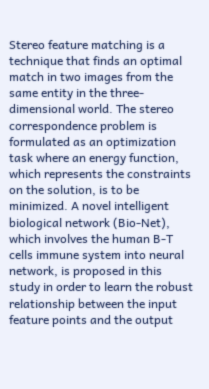Stereo feature matching is a technique that finds an optimal match in two images from the same entity in the three-dimensional world. The stereo correspondence problem is formulated as an optimization task where an energy function, which represents the constraints on the solution, is to be minimized. A novel intelligent biological network (Bio-Net), which involves the human B-T cells immune system into neural network, is proposed in this study in order to learn the robust relationship between the input feature points and the output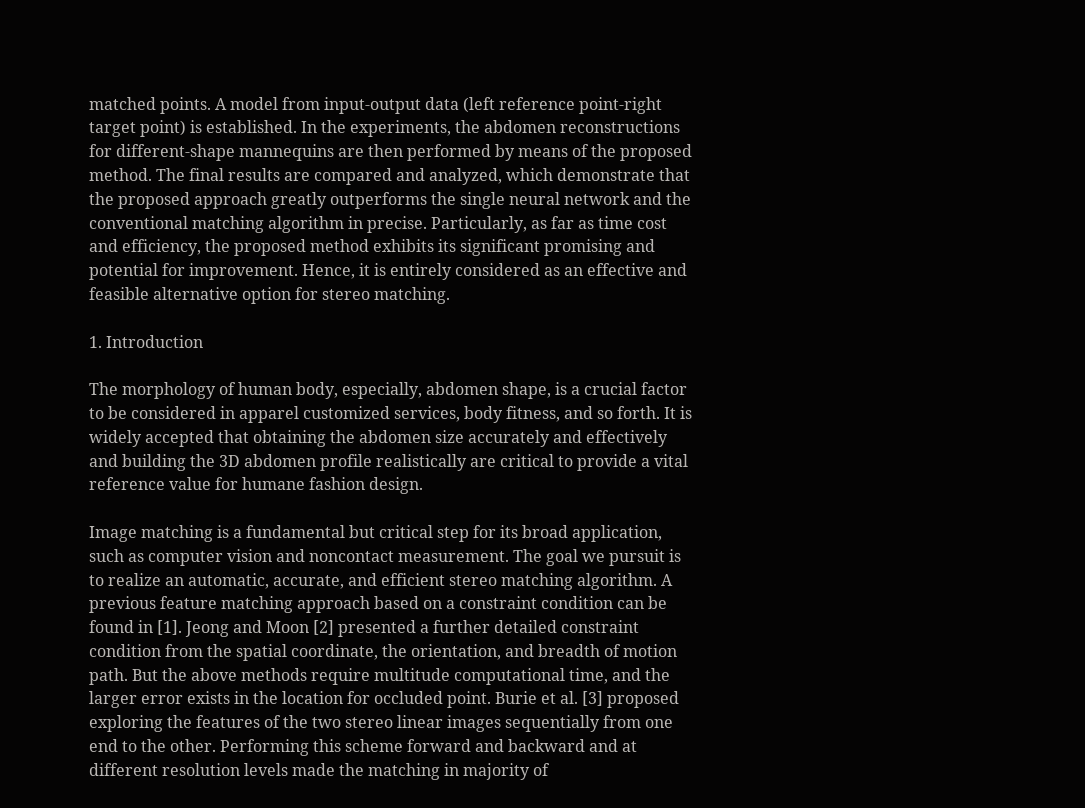matched points. A model from input-output data (left reference point-right target point) is established. In the experiments, the abdomen reconstructions for different-shape mannequins are then performed by means of the proposed method. The final results are compared and analyzed, which demonstrate that the proposed approach greatly outperforms the single neural network and the conventional matching algorithm in precise. Particularly, as far as time cost and efficiency, the proposed method exhibits its significant promising and potential for improvement. Hence, it is entirely considered as an effective and feasible alternative option for stereo matching.

1. Introduction

The morphology of human body, especially, abdomen shape, is a crucial factor to be considered in apparel customized services, body fitness, and so forth. It is widely accepted that obtaining the abdomen size accurately and effectively and building the 3D abdomen profile realistically are critical to provide a vital reference value for humane fashion design.

Image matching is a fundamental but critical step for its broad application, such as computer vision and noncontact measurement. The goal we pursuit is to realize an automatic, accurate, and efficient stereo matching algorithm. A previous feature matching approach based on a constraint condition can be found in [1]. Jeong and Moon [2] presented a further detailed constraint condition from the spatial coordinate, the orientation, and breadth of motion path. But the above methods require multitude computational time, and the larger error exists in the location for occluded point. Burie et al. [3] proposed exploring the features of the two stereo linear images sequentially from one end to the other. Performing this scheme forward and backward and at different resolution levels made the matching in majority of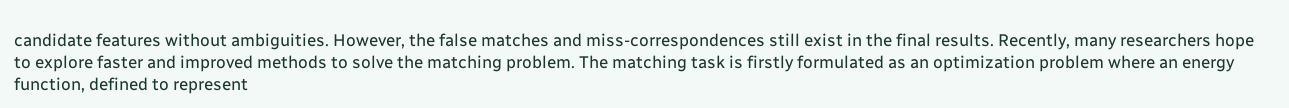candidate features without ambiguities. However, the false matches and miss-correspondences still exist in the final results. Recently, many researchers hope to explore faster and improved methods to solve the matching problem. The matching task is firstly formulated as an optimization problem where an energy function, defined to represent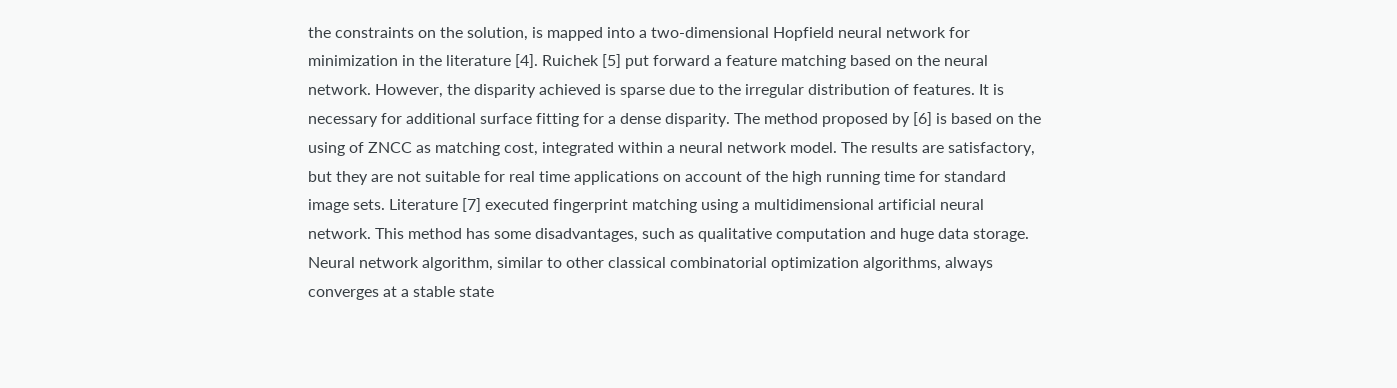the constraints on the solution, is mapped into a two-dimensional Hopfield neural network for minimization in the literature [4]. Ruichek [5] put forward a feature matching based on the neural network. However, the disparity achieved is sparse due to the irregular distribution of features. It is necessary for additional surface fitting for a dense disparity. The method proposed by [6] is based on the using of ZNCC as matching cost, integrated within a neural network model. The results are satisfactory, but they are not suitable for real time applications on account of the high running time for standard image sets. Literature [7] executed fingerprint matching using a multidimensional artificial neural network. This method has some disadvantages, such as qualitative computation and huge data storage. Neural network algorithm, similar to other classical combinatorial optimization algorithms, always converges at a stable state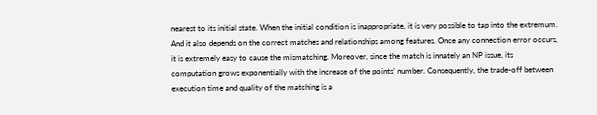nearest to its initial state. When the initial condition is inappropriate, it is very possible to tap into the extremum. And it also depends on the correct matches and relationships among features. Once any connection error occurs, it is extremely easy to cause the mismatching. Moreover, since the match is innately an NP issue, its computation grows exponentially with the increase of the points’ number. Consequently, the trade-off between execution time and quality of the matching is a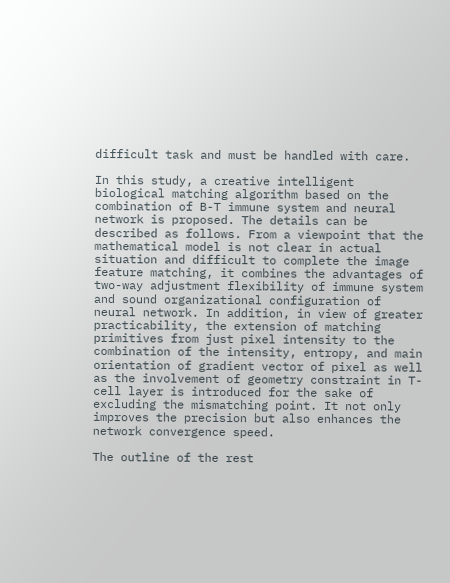difficult task and must be handled with care.

In this study, a creative intelligent biological matching algorithm based on the combination of B-T immune system and neural network is proposed. The details can be described as follows. From a viewpoint that the mathematical model is not clear in actual situation and difficult to complete the image feature matching, it combines the advantages of two-way adjustment flexibility of immune system and sound organizational configuration of neural network. In addition, in view of greater practicability, the extension of matching primitives from just pixel intensity to the combination of the intensity, entropy, and main orientation of gradient vector of pixel as well as the involvement of geometry constraint in T-cell layer is introduced for the sake of excluding the mismatching point. It not only improves the precision but also enhances the network convergence speed.

The outline of the rest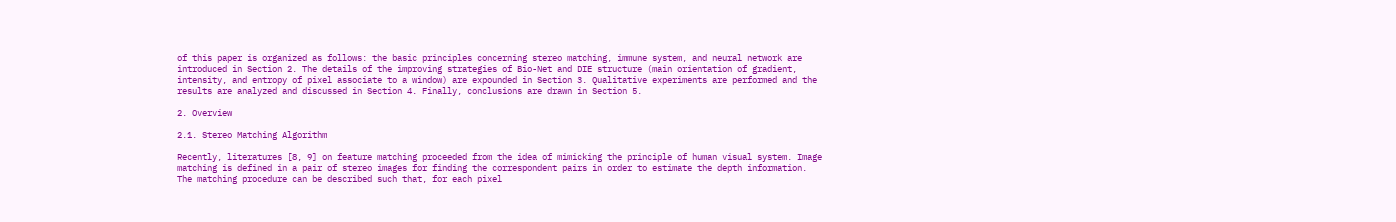of this paper is organized as follows: the basic principles concerning stereo matching, immune system, and neural network are introduced in Section 2. The details of the improving strategies of Bio-Net and DIE structure (main orientation of gradient, intensity, and entropy of pixel associate to a window) are expounded in Section 3. Qualitative experiments are performed and the results are analyzed and discussed in Section 4. Finally, conclusions are drawn in Section 5.

2. Overview

2.1. Stereo Matching Algorithm

Recently, literatures [8, 9] on feature matching proceeded from the idea of mimicking the principle of human visual system. Image matching is defined in a pair of stereo images for finding the correspondent pairs in order to estimate the depth information. The matching procedure can be described such that, for each pixel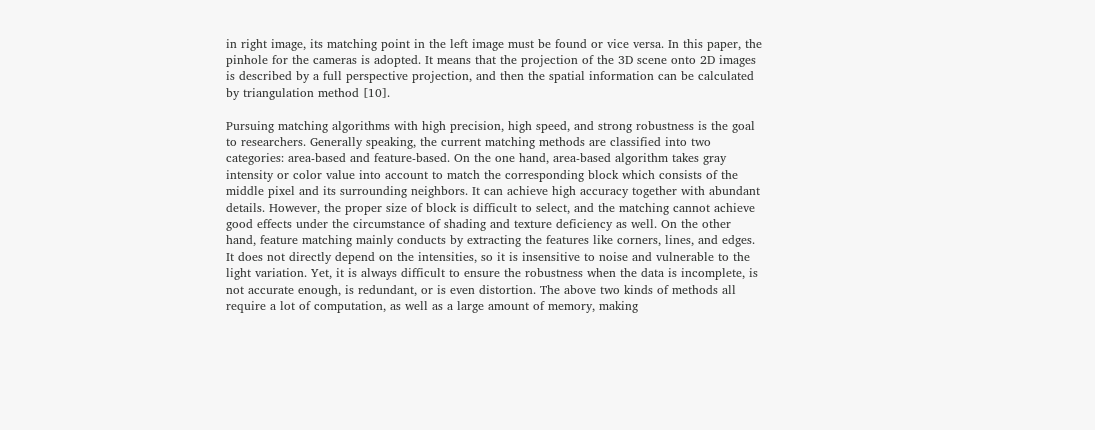in right image, its matching point in the left image must be found or vice versa. In this paper, the pinhole for the cameras is adopted. It means that the projection of the 3D scene onto 2D images is described by a full perspective projection, and then the spatial information can be calculated by triangulation method [10].

Pursuing matching algorithms with high precision, high speed, and strong robustness is the goal to researchers. Generally speaking, the current matching methods are classified into two categories: area-based and feature-based. On the one hand, area-based algorithm takes gray intensity or color value into account to match the corresponding block which consists of the middle pixel and its surrounding neighbors. It can achieve high accuracy together with abundant details. However, the proper size of block is difficult to select, and the matching cannot achieve good effects under the circumstance of shading and texture deficiency as well. On the other hand, feature matching mainly conducts by extracting the features like corners, lines, and edges. It does not directly depend on the intensities, so it is insensitive to noise and vulnerable to the light variation. Yet, it is always difficult to ensure the robustness when the data is incomplete, is not accurate enough, is redundant, or is even distortion. The above two kinds of methods all require a lot of computation, as well as a large amount of memory, making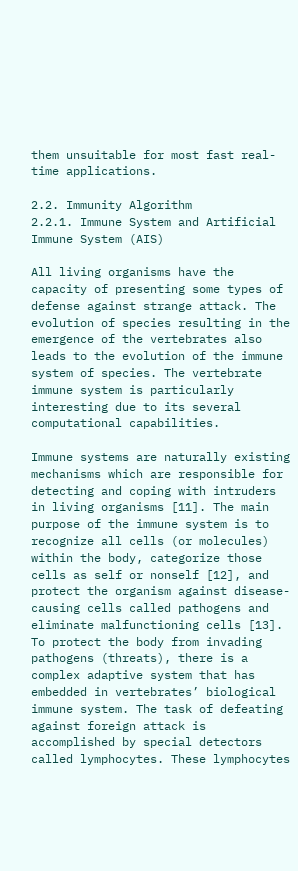them unsuitable for most fast real-time applications.

2.2. Immunity Algorithm
2.2.1. Immune System and Artificial Immune System (AIS)

All living organisms have the capacity of presenting some types of defense against strange attack. The evolution of species resulting in the emergence of the vertebrates also leads to the evolution of the immune system of species. The vertebrate immune system is particularly interesting due to its several computational capabilities.

Immune systems are naturally existing mechanisms which are responsible for detecting and coping with intruders in living organisms [11]. The main purpose of the immune system is to recognize all cells (or molecules) within the body, categorize those cells as self or nonself [12], and protect the organism against disease-causing cells called pathogens and eliminate malfunctioning cells [13]. To protect the body from invading pathogens (threats), there is a complex adaptive system that has embedded in vertebrates’ biological immune system. The task of defeating against foreign attack is accomplished by special detectors called lymphocytes. These lymphocytes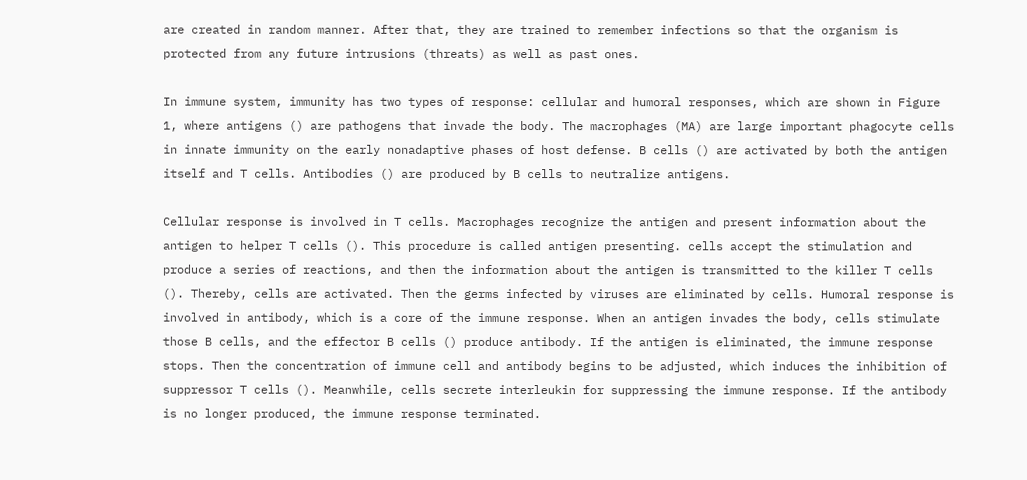are created in random manner. After that, they are trained to remember infections so that the organism is protected from any future intrusions (threats) as well as past ones.

In immune system, immunity has two types of response: cellular and humoral responses, which are shown in Figure 1, where antigens () are pathogens that invade the body. The macrophages (MA) are large important phagocyte cells in innate immunity on the early nonadaptive phases of host defense. B cells () are activated by both the antigen itself and T cells. Antibodies () are produced by B cells to neutralize antigens.

Cellular response is involved in T cells. Macrophages recognize the antigen and present information about the antigen to helper T cells (). This procedure is called antigen presenting. cells accept the stimulation and produce a series of reactions, and then the information about the antigen is transmitted to the killer T cells (). Thereby, cells are activated. Then the germs infected by viruses are eliminated by cells. Humoral response is involved in antibody, which is a core of the immune response. When an antigen invades the body, cells stimulate those B cells, and the effector B cells () produce antibody. If the antigen is eliminated, the immune response stops. Then the concentration of immune cell and antibody begins to be adjusted, which induces the inhibition of suppressor T cells (). Meanwhile, cells secrete interleukin for suppressing the immune response. If the antibody is no longer produced, the immune response terminated.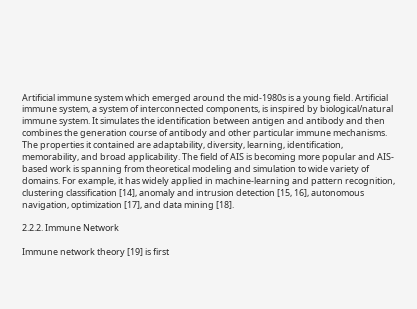Artificial immune system which emerged around the mid-1980s is a young field. Artificial immune system, a system of interconnected components, is inspired by biological/natural immune system. It simulates the identification between antigen and antibody and then combines the generation course of antibody and other particular immune mechanisms. The properties it contained are adaptability, diversity, learning, identification, memorability, and broad applicability. The field of AIS is becoming more popular and AIS-based work is spanning from theoretical modeling and simulation to wide variety of domains. For example, it has widely applied in machine-learning and pattern recognition, clustering classification [14], anomaly and intrusion detection [15, 16], autonomous navigation, optimization [17], and data mining [18].

2.2.2. Immune Network

Immune network theory [19] is first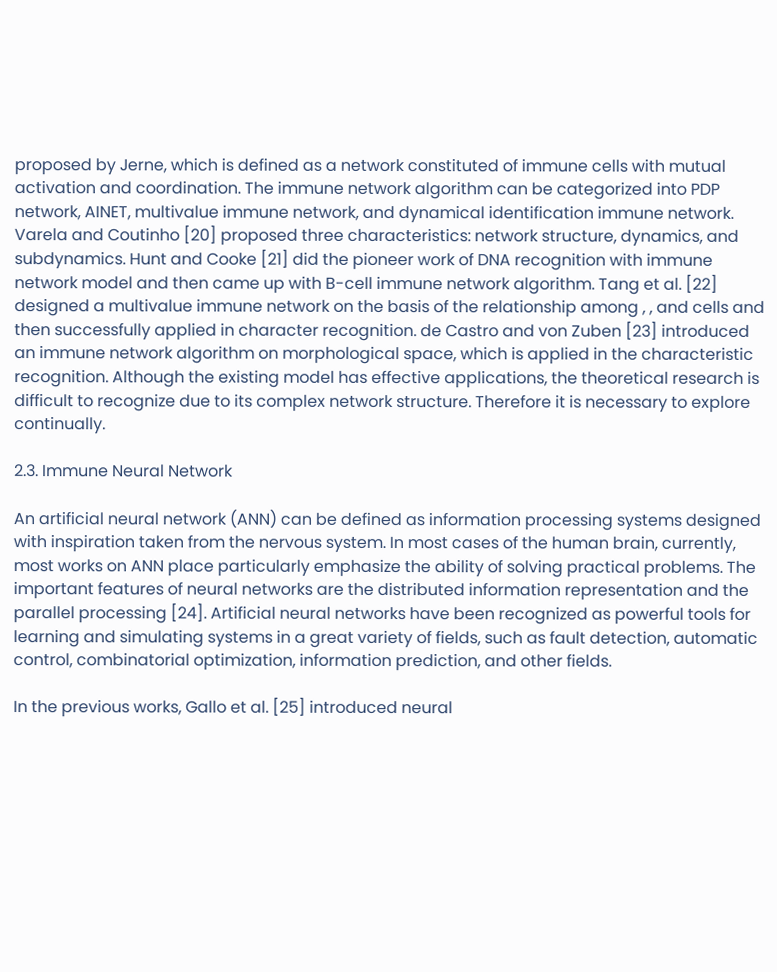proposed by Jerne, which is defined as a network constituted of immune cells with mutual activation and coordination. The immune network algorithm can be categorized into PDP network, AINET, multivalue immune network, and dynamical identification immune network. Varela and Coutinho [20] proposed three characteristics: network structure, dynamics, and subdynamics. Hunt and Cooke [21] did the pioneer work of DNA recognition with immune network model and then came up with B-cell immune network algorithm. Tang et al. [22] designed a multivalue immune network on the basis of the relationship among , , and cells and then successfully applied in character recognition. de Castro and von Zuben [23] introduced an immune network algorithm on morphological space, which is applied in the characteristic recognition. Although the existing model has effective applications, the theoretical research is difficult to recognize due to its complex network structure. Therefore it is necessary to explore continually.

2.3. Immune Neural Network

An artificial neural network (ANN) can be defined as information processing systems designed with inspiration taken from the nervous system. In most cases of the human brain, currently, most works on ANN place particularly emphasize the ability of solving practical problems. The important features of neural networks are the distributed information representation and the parallel processing [24]. Artificial neural networks have been recognized as powerful tools for learning and simulating systems in a great variety of fields, such as fault detection, automatic control, combinatorial optimization, information prediction, and other fields.

In the previous works, Gallo et al. [25] introduced neural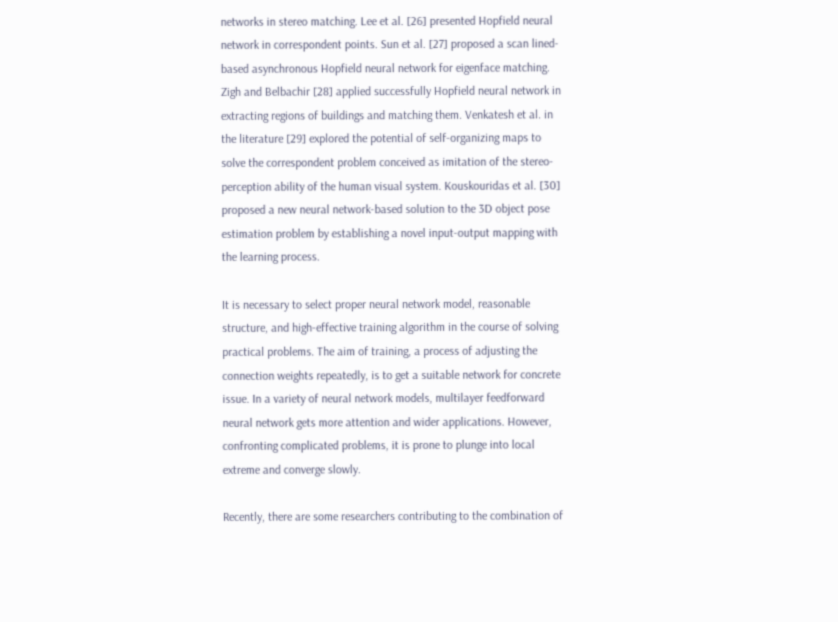networks in stereo matching. Lee et al. [26] presented Hopfield neural network in correspondent points. Sun et al. [27] proposed a scan lined-based asynchronous Hopfield neural network for eigenface matching. Zigh and Belbachir [28] applied successfully Hopfield neural network in extracting regions of buildings and matching them. Venkatesh et al. in the literature [29] explored the potential of self-organizing maps to solve the correspondent problem conceived as imitation of the stereo-perception ability of the human visual system. Kouskouridas et al. [30] proposed a new neural network-based solution to the 3D object pose estimation problem by establishing a novel input-output mapping with the learning process.

It is necessary to select proper neural network model, reasonable structure, and high-effective training algorithm in the course of solving practical problems. The aim of training, a process of adjusting the connection weights repeatedly, is to get a suitable network for concrete issue. In a variety of neural network models, multilayer feedforward neural network gets more attention and wider applications. However, confronting complicated problems, it is prone to plunge into local extreme and converge slowly.

Recently, there are some researchers contributing to the combination of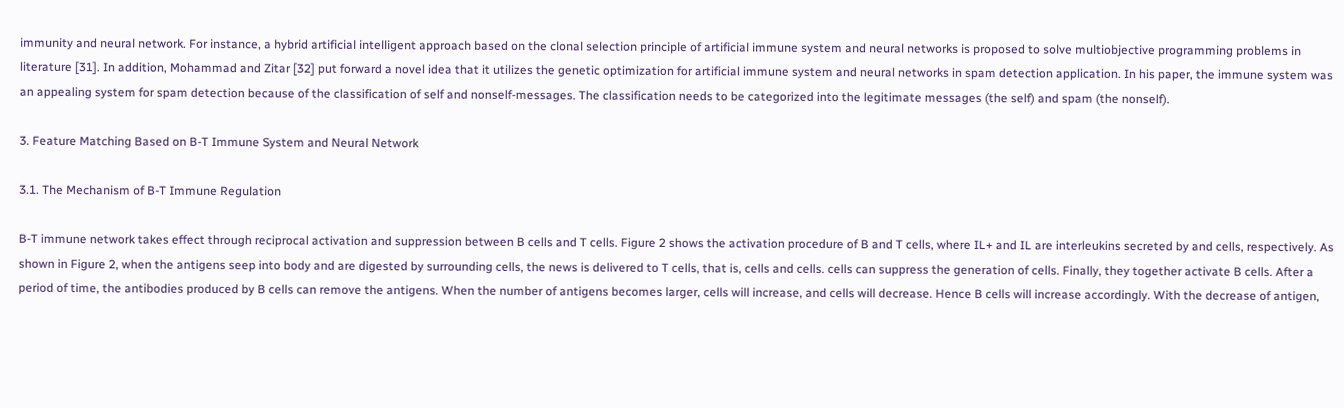immunity and neural network. For instance, a hybrid artificial intelligent approach based on the clonal selection principle of artificial immune system and neural networks is proposed to solve multiobjective programming problems in literature [31]. In addition, Mohammad and Zitar [32] put forward a novel idea that it utilizes the genetic optimization for artificial immune system and neural networks in spam detection application. In his paper, the immune system was an appealing system for spam detection because of the classification of self and nonself-messages. The classification needs to be categorized into the legitimate messages (the self) and spam (the nonself).

3. Feature Matching Based on B-T Immune System and Neural Network

3.1. The Mechanism of B-T Immune Regulation

B-T immune network takes effect through reciprocal activation and suppression between B cells and T cells. Figure 2 shows the activation procedure of B and T cells, where IL+ and IL are interleukins secreted by and cells, respectively. As shown in Figure 2, when the antigens seep into body and are digested by surrounding cells, the news is delivered to T cells, that is, cells and cells. cells can suppress the generation of cells. Finally, they together activate B cells. After a period of time, the antibodies produced by B cells can remove the antigens. When the number of antigens becomes larger, cells will increase, and cells will decrease. Hence B cells will increase accordingly. With the decrease of antigen,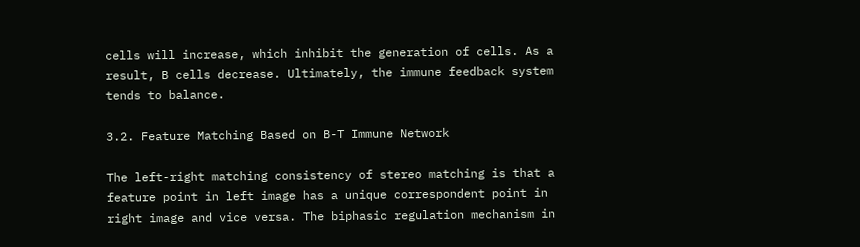cells will increase, which inhibit the generation of cells. As a result, B cells decrease. Ultimately, the immune feedback system tends to balance.

3.2. Feature Matching Based on B-T Immune Network

The left-right matching consistency of stereo matching is that a feature point in left image has a unique correspondent point in right image and vice versa. The biphasic regulation mechanism in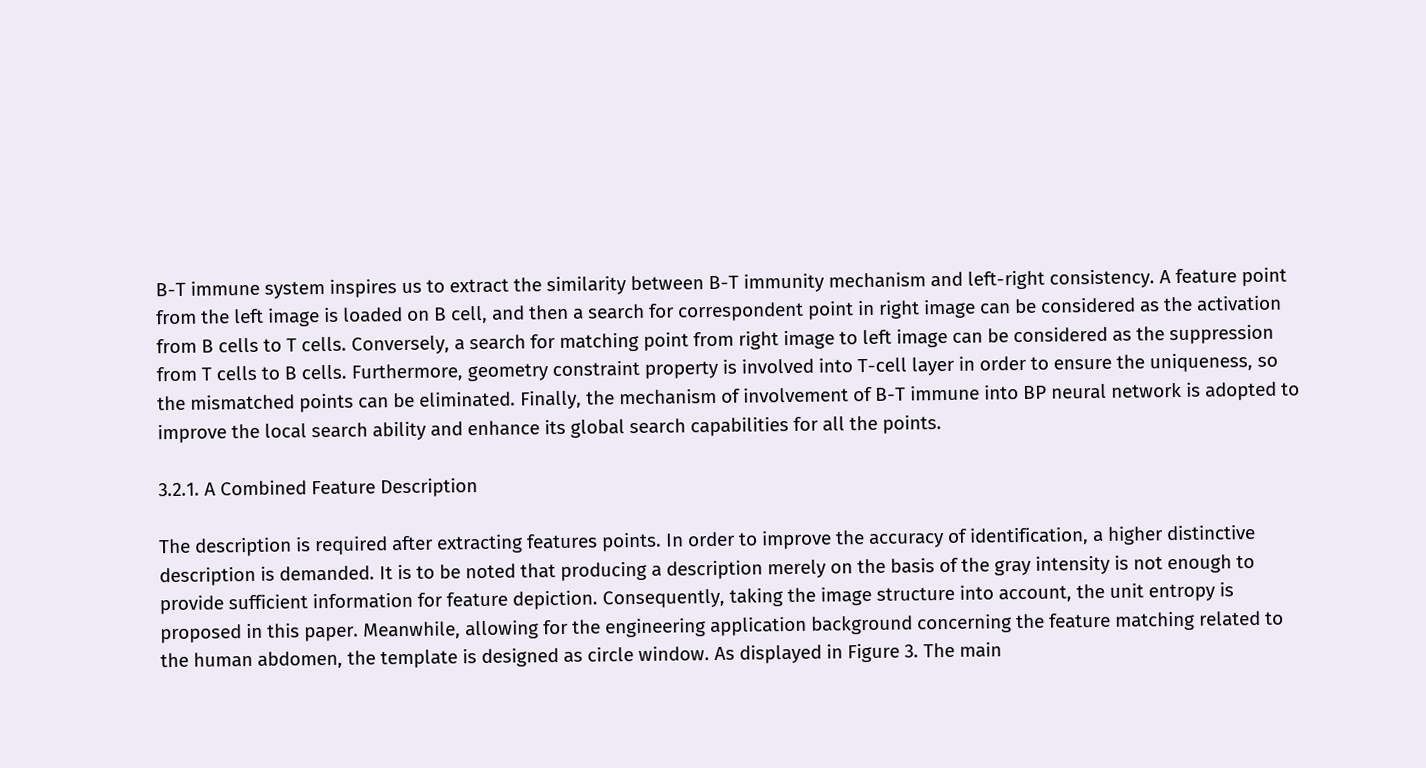B-T immune system inspires us to extract the similarity between B-T immunity mechanism and left-right consistency. A feature point from the left image is loaded on B cell, and then a search for correspondent point in right image can be considered as the activation from B cells to T cells. Conversely, a search for matching point from right image to left image can be considered as the suppression from T cells to B cells. Furthermore, geometry constraint property is involved into T-cell layer in order to ensure the uniqueness, so the mismatched points can be eliminated. Finally, the mechanism of involvement of B-T immune into BP neural network is adopted to improve the local search ability and enhance its global search capabilities for all the points.

3.2.1. A Combined Feature Description

The description is required after extracting features points. In order to improve the accuracy of identification, a higher distinctive description is demanded. It is to be noted that producing a description merely on the basis of the gray intensity is not enough to provide sufficient information for feature depiction. Consequently, taking the image structure into account, the unit entropy is proposed in this paper. Meanwhile, allowing for the engineering application background concerning the feature matching related to the human abdomen, the template is designed as circle window. As displayed in Figure 3. The main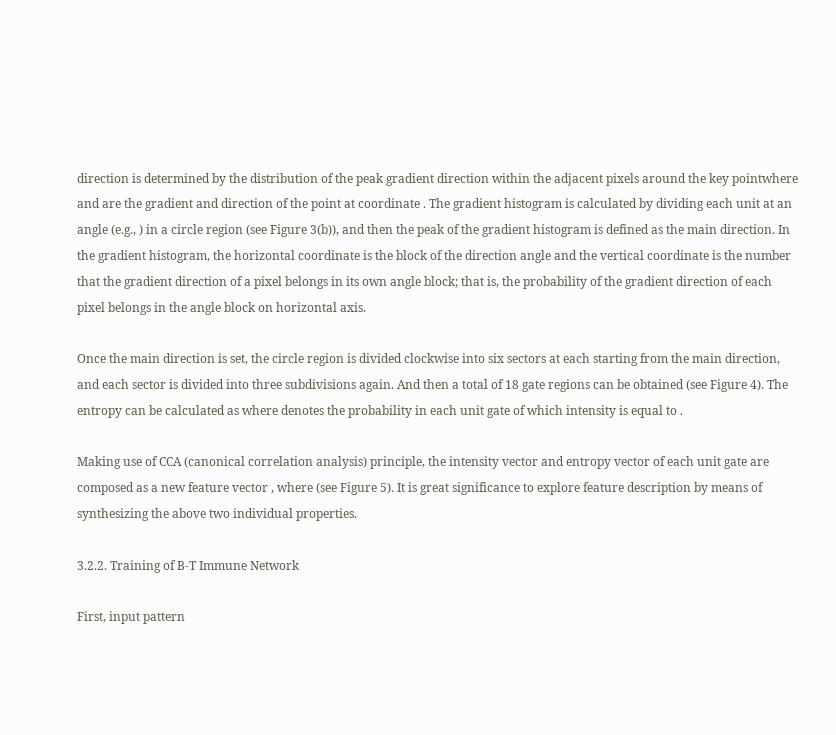direction is determined by the distribution of the peak gradient direction within the adjacent pixels around the key pointwhere and are the gradient and direction of the point at coordinate . The gradient histogram is calculated by dividing each unit at an angle (e.g., ) in a circle region (see Figure 3(b)), and then the peak of the gradient histogram is defined as the main direction. In the gradient histogram, the horizontal coordinate is the block of the direction angle and the vertical coordinate is the number that the gradient direction of a pixel belongs in its own angle block; that is, the probability of the gradient direction of each pixel belongs in the angle block on horizontal axis.

Once the main direction is set, the circle region is divided clockwise into six sectors at each starting from the main direction, and each sector is divided into three subdivisions again. And then a total of 18 gate regions can be obtained (see Figure 4). The entropy can be calculated as where denotes the probability in each unit gate of which intensity is equal to .

Making use of CCA (canonical correlation analysis) principle, the intensity vector and entropy vector of each unit gate are composed as a new feature vector , where (see Figure 5). It is great significance to explore feature description by means of synthesizing the above two individual properties.

3.2.2. Training of B-T Immune Network

First, input pattern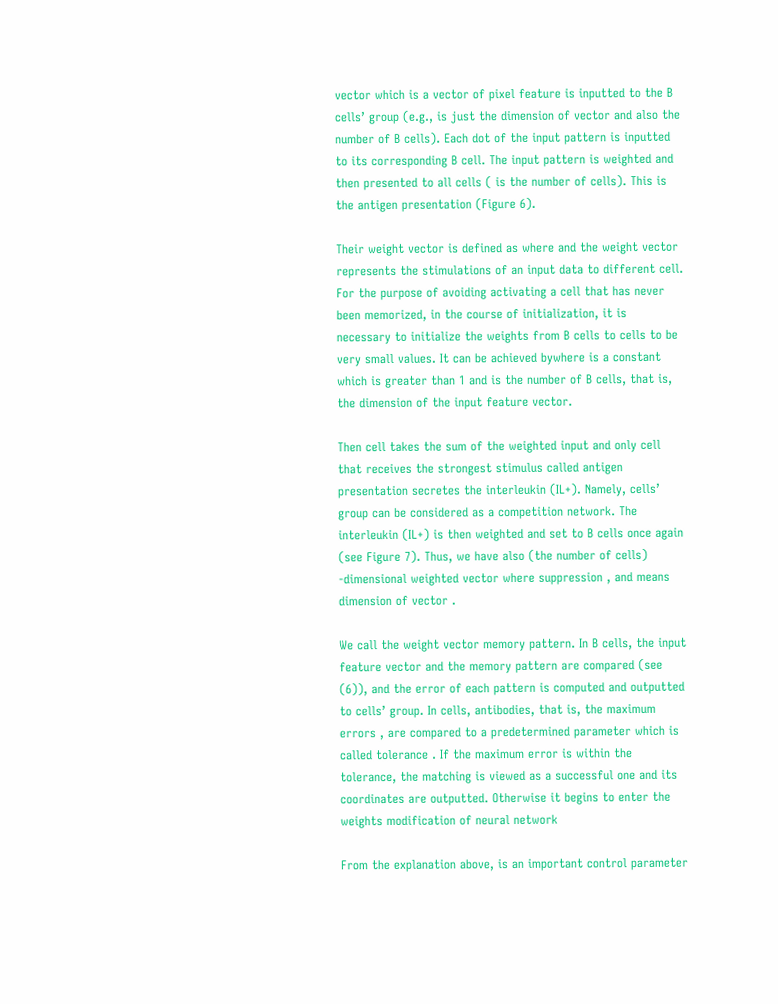vector which is a vector of pixel feature is inputted to the B cells’ group (e.g., is just the dimension of vector and also the number of B cells). Each dot of the input pattern is inputted to its corresponding B cell. The input pattern is weighted and then presented to all cells ( is the number of cells). This is the antigen presentation (Figure 6).

Their weight vector is defined as where and the weight vector represents the stimulations of an input data to different cell. For the purpose of avoiding activating a cell that has never been memorized, in the course of initialization, it is necessary to initialize the weights from B cells to cells to be very small values. It can be achieved bywhere is a constant which is greater than 1 and is the number of B cells, that is, the dimension of the input feature vector.

Then cell takes the sum of the weighted input and only cell that receives the strongest stimulus called antigen presentation secretes the interleukin (IL+). Namely, cells’ group can be considered as a competition network. The interleukin (IL+) is then weighted and set to B cells once again (see Figure 7). Thus, we have also (the number of cells) -dimensional weighted vector where suppression , and means dimension of vector .

We call the weight vector memory pattern. In B cells, the input feature vector and the memory pattern are compared (see (6)), and the error of each pattern is computed and outputted to cells’ group. In cells, antibodies, that is, the maximum errors , are compared to a predetermined parameter which is called tolerance . If the maximum error is within the tolerance, the matching is viewed as a successful one and its coordinates are outputted. Otherwise it begins to enter the weights modification of neural network

From the explanation above, is an important control parameter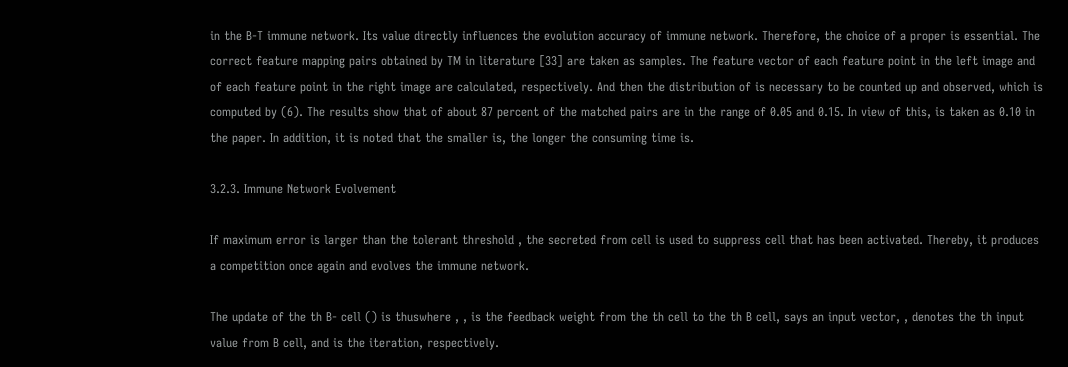in the B-T immune network. Its value directly influences the evolution accuracy of immune network. Therefore, the choice of a proper is essential. The correct feature mapping pairs obtained by TM in literature [33] are taken as samples. The feature vector of each feature point in the left image and of each feature point in the right image are calculated, respectively. And then the distribution of is necessary to be counted up and observed, which is computed by (6). The results show that of about 87 percent of the matched pairs are in the range of 0.05 and 0.15. In view of this, is taken as 0.10 in the paper. In addition, it is noted that the smaller is, the longer the consuming time is.

3.2.3. Immune Network Evolvement

If maximum error is larger than the tolerant threshold , the secreted from cell is used to suppress cell that has been activated. Thereby, it produces a competition once again and evolves the immune network.

The update of the th B- cell () is thuswhere , , is the feedback weight from the th cell to the th B cell, says an input vector, , denotes the th input value from B cell, and is the iteration, respectively.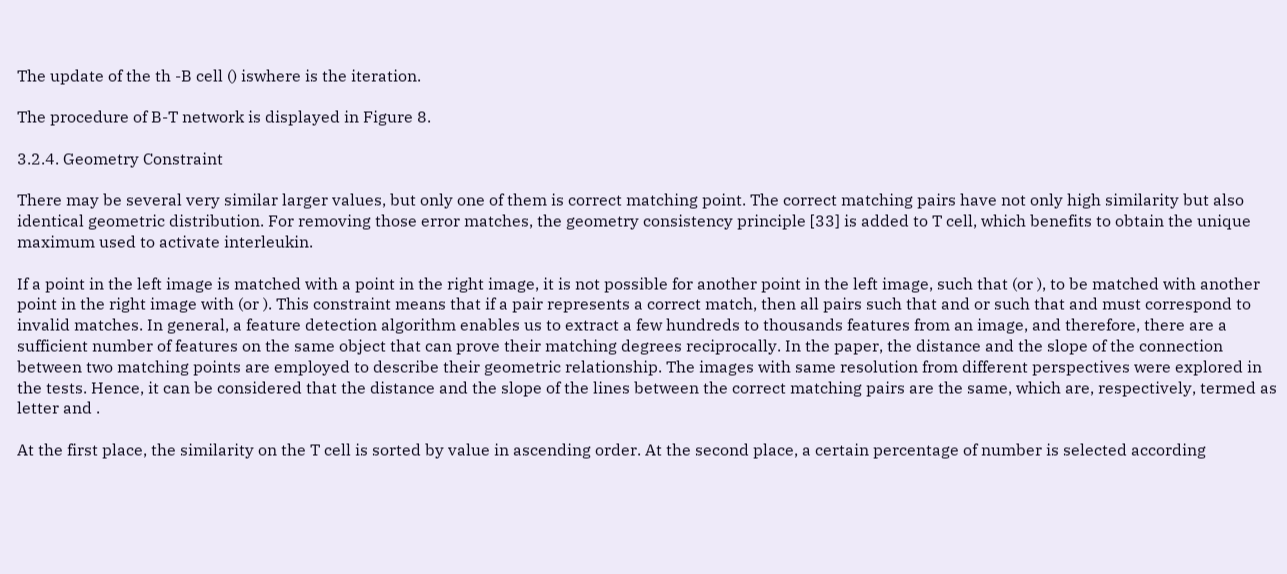The update of the th -B cell () iswhere is the iteration.

The procedure of B-T network is displayed in Figure 8.

3.2.4. Geometry Constraint

There may be several very similar larger values, but only one of them is correct matching point. The correct matching pairs have not only high similarity but also identical geometric distribution. For removing those error matches, the geometry consistency principle [33] is added to T cell, which benefits to obtain the unique maximum used to activate interleukin.

If a point in the left image is matched with a point in the right image, it is not possible for another point in the left image, such that (or ), to be matched with another point in the right image with (or ). This constraint means that if a pair represents a correct match, then all pairs such that and or such that and must correspond to invalid matches. In general, a feature detection algorithm enables us to extract a few hundreds to thousands features from an image, and therefore, there are a sufficient number of features on the same object that can prove their matching degrees reciprocally. In the paper, the distance and the slope of the connection between two matching points are employed to describe their geometric relationship. The images with same resolution from different perspectives were explored in the tests. Hence, it can be considered that the distance and the slope of the lines between the correct matching pairs are the same, which are, respectively, termed as letter and .

At the first place, the similarity on the T cell is sorted by value in ascending order. At the second place, a certain percentage of number is selected according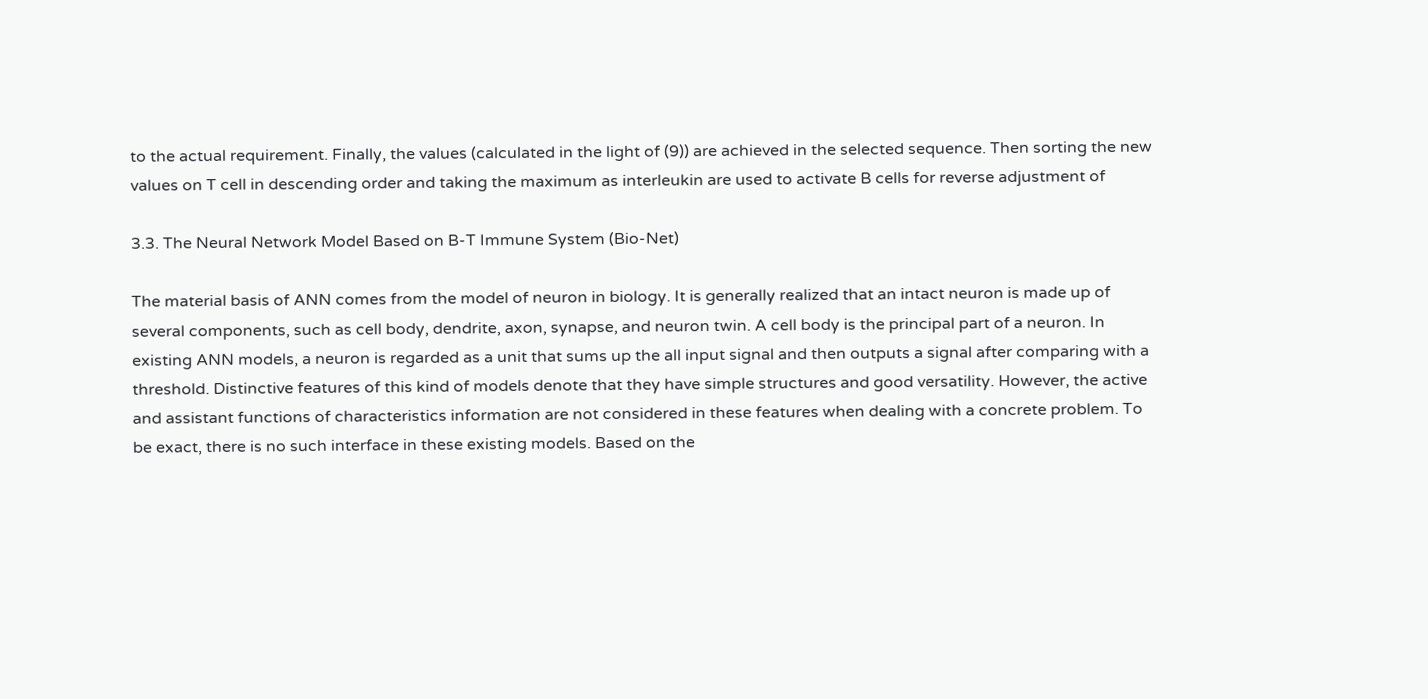to the actual requirement. Finally, the values (calculated in the light of (9)) are achieved in the selected sequence. Then sorting the new values on T cell in descending order and taking the maximum as interleukin are used to activate B cells for reverse adjustment of

3.3. The Neural Network Model Based on B-T Immune System (Bio-Net)

The material basis of ANN comes from the model of neuron in biology. It is generally realized that an intact neuron is made up of several components, such as cell body, dendrite, axon, synapse, and neuron twin. A cell body is the principal part of a neuron. In existing ANN models, a neuron is regarded as a unit that sums up the all input signal and then outputs a signal after comparing with a threshold. Distinctive features of this kind of models denote that they have simple structures and good versatility. However, the active and assistant functions of characteristics information are not considered in these features when dealing with a concrete problem. To be exact, there is no such interface in these existing models. Based on the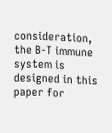consideration, the B-T immune system is designed in this paper for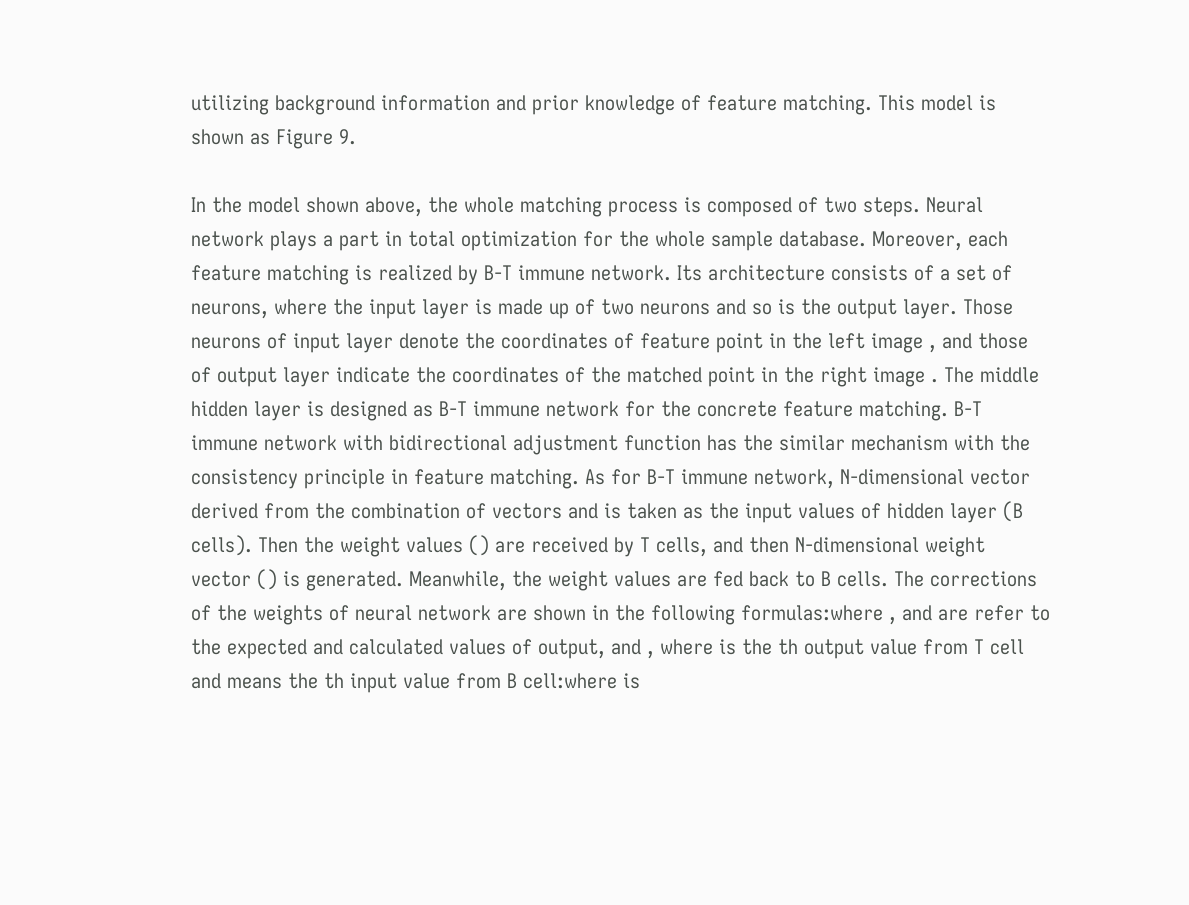utilizing background information and prior knowledge of feature matching. This model is shown as Figure 9.

In the model shown above, the whole matching process is composed of two steps. Neural network plays a part in total optimization for the whole sample database. Moreover, each feature matching is realized by B-T immune network. Its architecture consists of a set of neurons, where the input layer is made up of two neurons and so is the output layer. Those neurons of input layer denote the coordinates of feature point in the left image , and those of output layer indicate the coordinates of the matched point in the right image . The middle hidden layer is designed as B-T immune network for the concrete feature matching. B-T immune network with bidirectional adjustment function has the similar mechanism with the consistency principle in feature matching. As for B-T immune network, N-dimensional vector derived from the combination of vectors and is taken as the input values of hidden layer (B cells). Then the weight values () are received by T cells, and then N-dimensional weight vector () is generated. Meanwhile, the weight values are fed back to B cells. The corrections of the weights of neural network are shown in the following formulas:where , and are refer to the expected and calculated values of output, and , where is the th output value from T cell and means the th input value from B cell:where is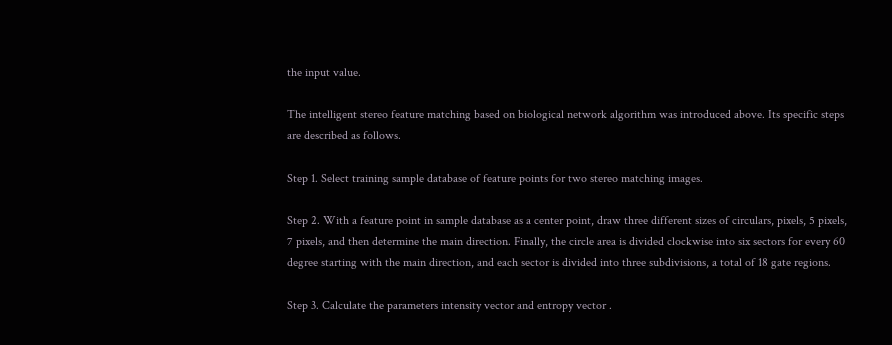the input value.

The intelligent stereo feature matching based on biological network algorithm was introduced above. Its specific steps are described as follows.

Step 1. Select training sample database of feature points for two stereo matching images.

Step 2. With a feature point in sample database as a center point, draw three different sizes of circulars, pixels, 5 pixels, 7 pixels, and then determine the main direction. Finally, the circle area is divided clockwise into six sectors for every 60 degree starting with the main direction, and each sector is divided into three subdivisions, a total of 18 gate regions.

Step 3. Calculate the parameters intensity vector and entropy vector .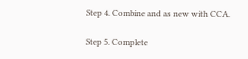Step 4. Combine and as new with CCA.

Step 5. Complete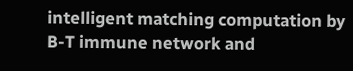intelligent matching computation by B-T immune network and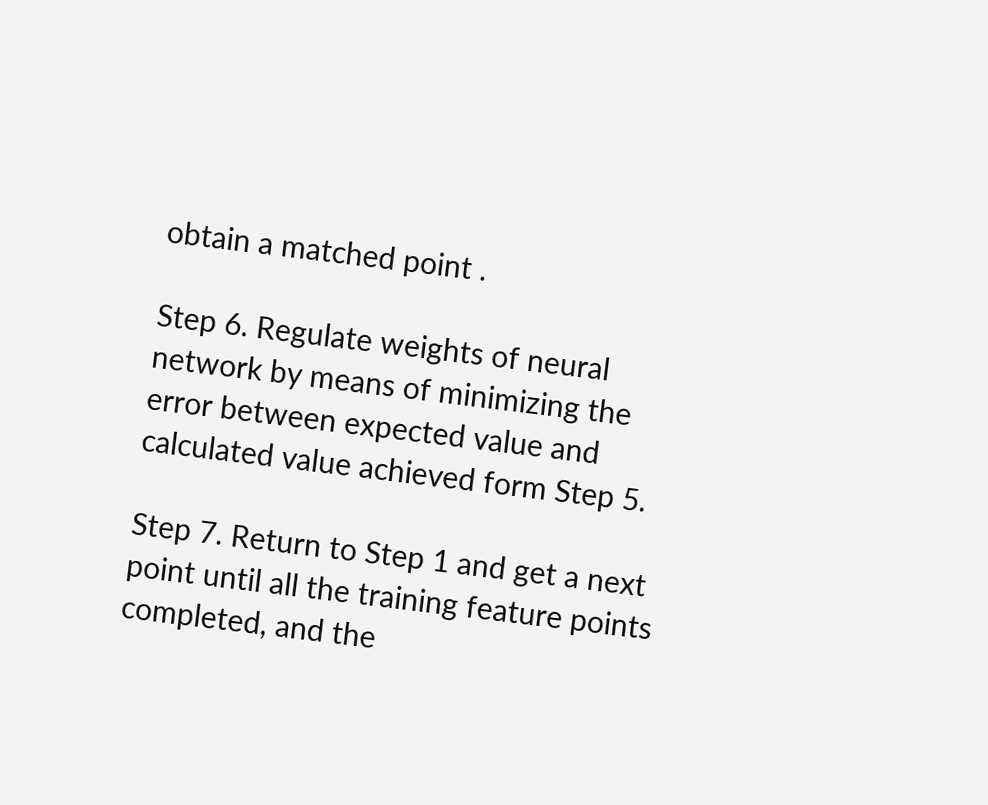obtain a matched point .

Step 6. Regulate weights of neural network by means of minimizing the error between expected value and calculated value achieved form Step 5.

Step 7. Return to Step 1 and get a next point until all the training feature points completed, and the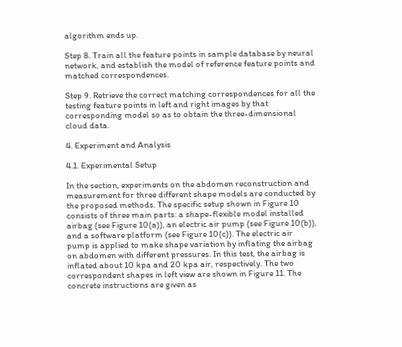algorithm ends up.

Step 8. Train all the feature points in sample database by neural network, and establish the model of reference feature points and matched correspondences.

Step 9. Retrieve the correct matching correspondences for all the testing feature points in left and right images by that corresponding model so as to obtain the three-dimensional cloud data.

4. Experiment and Analysis

4.1. Experimental Setup

In the section, experiments on the abdomen reconstruction and measurement for three different shape models are conducted by the proposed methods. The specific setup shown in Figure 10 consists of three main parts: a shape-flexible model installed airbag (see Figure 10(a)), an electric air pump (see Figure 10(b)), and a software platform (see Figure 10(c)). The electric air pump is applied to make shape variation by inflating the airbag on abdomen with different pressures. In this test, the airbag is inflated about 10 kpa and 20 kpa air, respectively. The two correspondent shapes in left view are shown in Figure 11. The concrete instructions are given as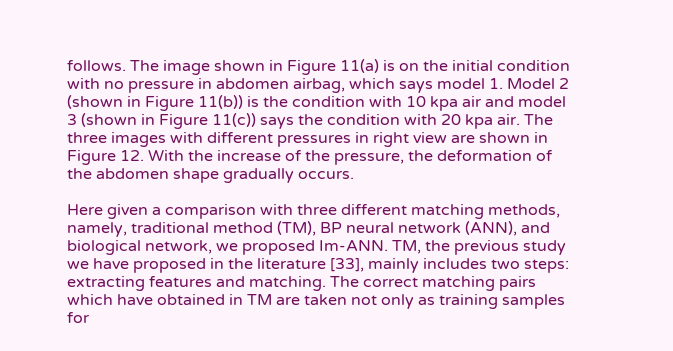follows. The image shown in Figure 11(a) is on the initial condition with no pressure in abdomen airbag, which says model 1. Model 2 (shown in Figure 11(b)) is the condition with 10 kpa air and model 3 (shown in Figure 11(c)) says the condition with 20 kpa air. The three images with different pressures in right view are shown in Figure 12. With the increase of the pressure, the deformation of the abdomen shape gradually occurs.

Here given a comparison with three different matching methods, namely, traditional method (TM), BP neural network (ANN), and biological network, we proposed Im-ANN. TM, the previous study we have proposed in the literature [33], mainly includes two steps: extracting features and matching. The correct matching pairs which have obtained in TM are taken not only as training samples for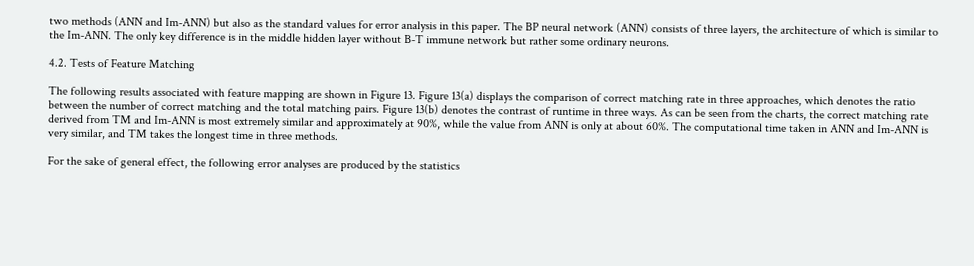two methods (ANN and Im-ANN) but also as the standard values for error analysis in this paper. The BP neural network (ANN) consists of three layers, the architecture of which is similar to the Im-ANN. The only key difference is in the middle hidden layer without B-T immune network but rather some ordinary neurons.

4.2. Tests of Feature Matching

The following results associated with feature mapping are shown in Figure 13. Figure 13(a) displays the comparison of correct matching rate in three approaches, which denotes the ratio between the number of correct matching and the total matching pairs. Figure 13(b) denotes the contrast of runtime in three ways. As can be seen from the charts, the correct matching rate derived from TM and Im-ANN is most extremely similar and approximately at 90%, while the value from ANN is only at about 60%. The computational time taken in ANN and Im-ANN is very similar, and TM takes the longest time in three methods.

For the sake of general effect, the following error analyses are produced by the statistics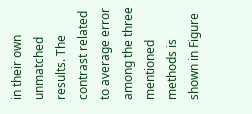in their own unmatched results. The contrast related to average error among the three mentioned methods is shown in Figure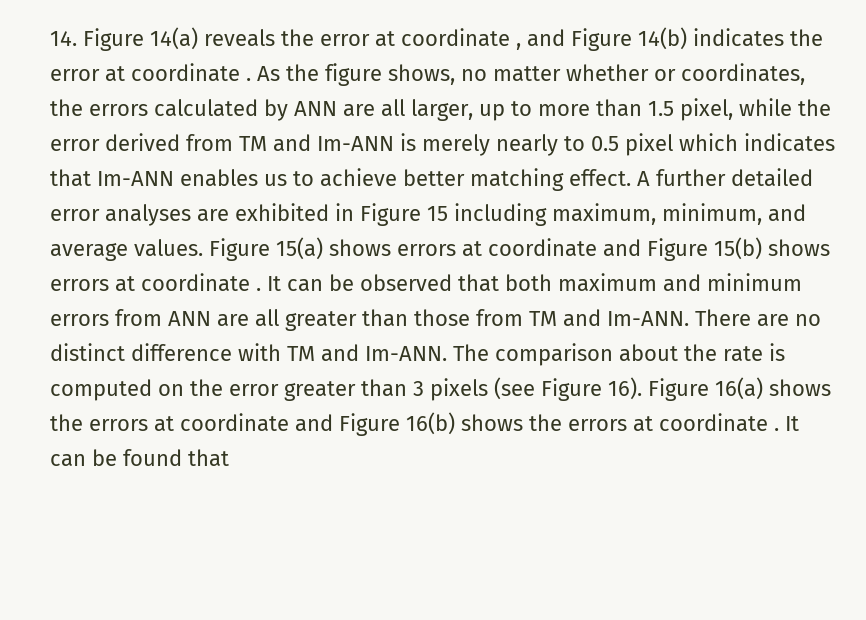14. Figure 14(a) reveals the error at coordinate , and Figure 14(b) indicates the error at coordinate . As the figure shows, no matter whether or coordinates, the errors calculated by ANN are all larger, up to more than 1.5 pixel, while the error derived from TM and Im-ANN is merely nearly to 0.5 pixel which indicates that Im-ANN enables us to achieve better matching effect. A further detailed error analyses are exhibited in Figure 15 including maximum, minimum, and average values. Figure 15(a) shows errors at coordinate and Figure 15(b) shows errors at coordinate . It can be observed that both maximum and minimum errors from ANN are all greater than those from TM and Im-ANN. There are no distinct difference with TM and Im-ANN. The comparison about the rate is computed on the error greater than 3 pixels (see Figure 16). Figure 16(a) shows the errors at coordinate and Figure 16(b) shows the errors at coordinate . It can be found that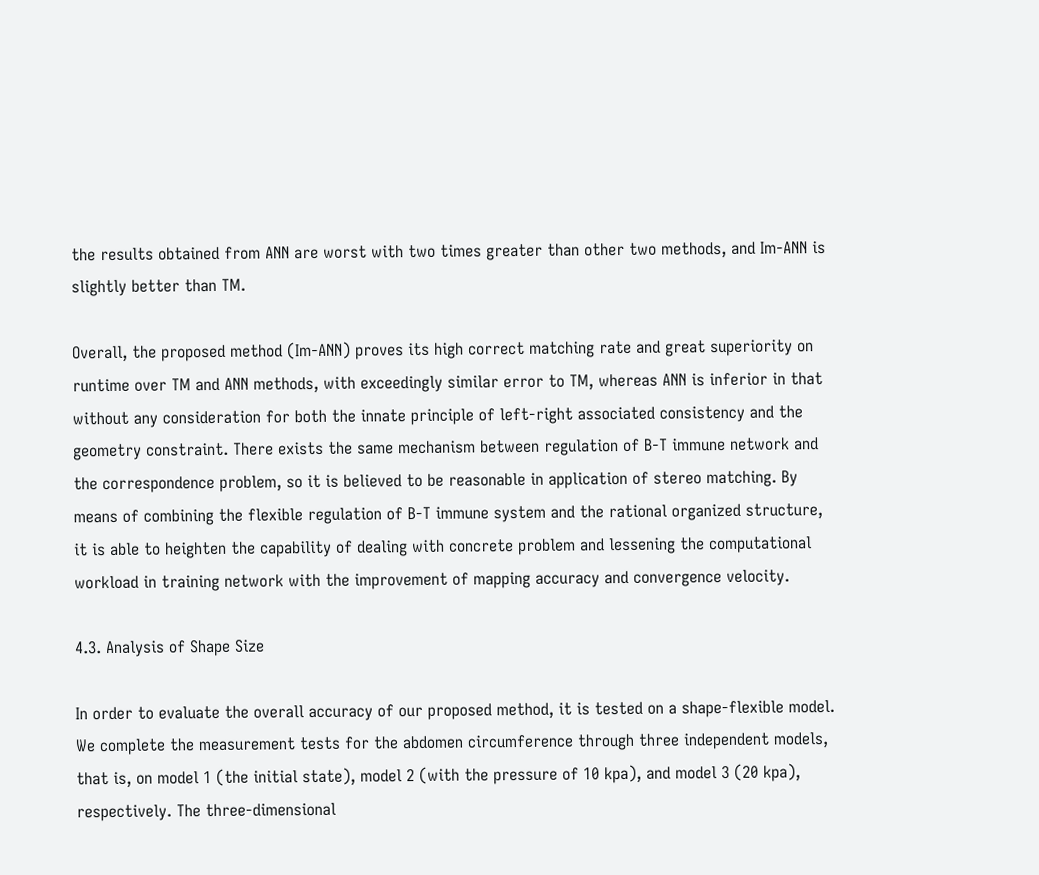the results obtained from ANN are worst with two times greater than other two methods, and Im-ANN is slightly better than TM.

Overall, the proposed method (Im-ANN) proves its high correct matching rate and great superiority on runtime over TM and ANN methods, with exceedingly similar error to TM, whereas ANN is inferior in that without any consideration for both the innate principle of left-right associated consistency and the geometry constraint. There exists the same mechanism between regulation of B-T immune network and the correspondence problem, so it is believed to be reasonable in application of stereo matching. By means of combining the flexible regulation of B-T immune system and the rational organized structure, it is able to heighten the capability of dealing with concrete problem and lessening the computational workload in training network with the improvement of mapping accuracy and convergence velocity.

4.3. Analysis of Shape Size

In order to evaluate the overall accuracy of our proposed method, it is tested on a shape-flexible model. We complete the measurement tests for the abdomen circumference through three independent models, that is, on model 1 (the initial state), model 2 (with the pressure of 10 kpa), and model 3 (20 kpa), respectively. The three-dimensional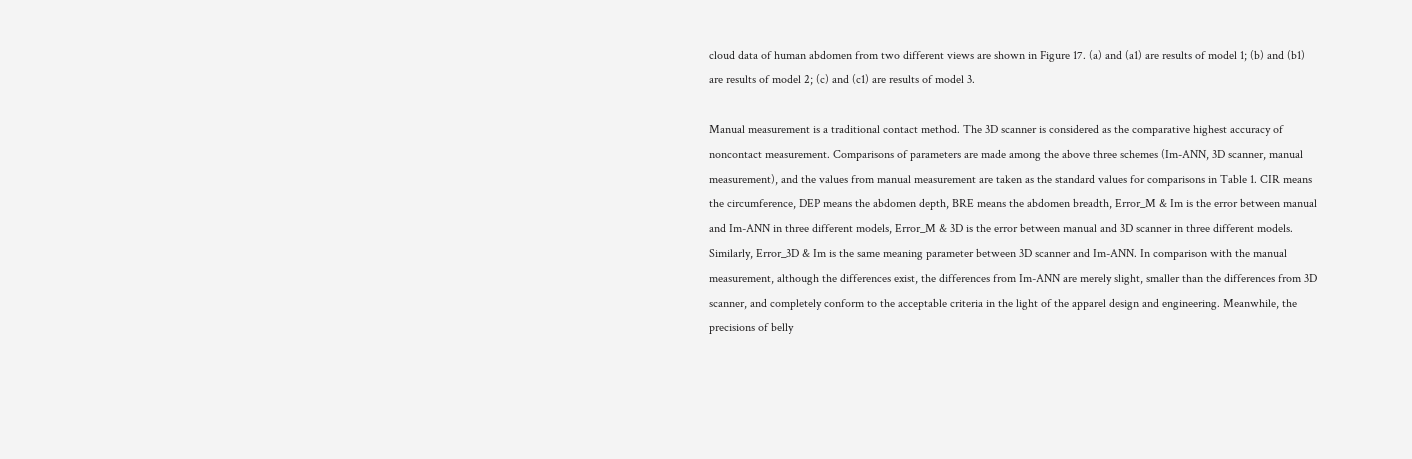cloud data of human abdomen from two different views are shown in Figure 17. (a) and (a1) are results of model 1; (b) and (b1) are results of model 2; (c) and (c1) are results of model 3.

Manual measurement is a traditional contact method. The 3D scanner is considered as the comparative highest accuracy of noncontact measurement. Comparisons of parameters are made among the above three schemes (Im-ANN, 3D scanner, manual measurement), and the values from manual measurement are taken as the standard values for comparisons in Table 1. CIR means the circumference, DEP means the abdomen depth, BRE means the abdomen breadth, Error_M & Im is the error between manual and Im-ANN in three different models, Error_M & 3D is the error between manual and 3D scanner in three different models. Similarly, Error_3D & Im is the same meaning parameter between 3D scanner and Im-ANN. In comparison with the manual measurement, although the differences exist, the differences from Im-ANN are merely slight, smaller than the differences from 3D scanner, and completely conform to the acceptable criteria in the light of the apparel design and engineering. Meanwhile, the precisions of belly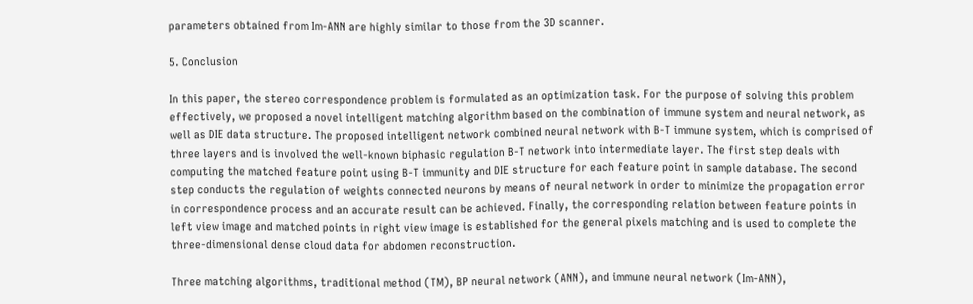parameters obtained from Im-ANN are highly similar to those from the 3D scanner.

5. Conclusion

In this paper, the stereo correspondence problem is formulated as an optimization task. For the purpose of solving this problem effectively, we proposed a novel intelligent matching algorithm based on the combination of immune system and neural network, as well as DIE data structure. The proposed intelligent network combined neural network with B-T immune system, which is comprised of three layers and is involved the well-known biphasic regulation B-T network into intermediate layer. The first step deals with computing the matched feature point using B-T immunity and DIE structure for each feature point in sample database. The second step conducts the regulation of weights connected neurons by means of neural network in order to minimize the propagation error in correspondence process and an accurate result can be achieved. Finally, the corresponding relation between feature points in left view image and matched points in right view image is established for the general pixels matching and is used to complete the three-dimensional dense cloud data for abdomen reconstruction.

Three matching algorithms, traditional method (TM), BP neural network (ANN), and immune neural network (Im-ANN),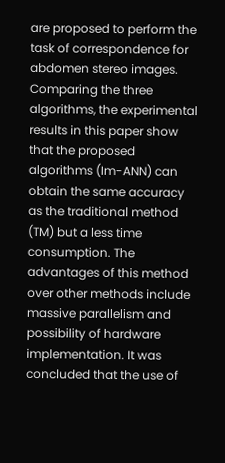are proposed to perform the task of correspondence for abdomen stereo images. Comparing the three algorithms, the experimental results in this paper show that the proposed algorithms (Im-ANN) can obtain the same accuracy as the traditional method (TM) but a less time consumption. The advantages of this method over other methods include massive parallelism and possibility of hardware implementation. It was concluded that the use of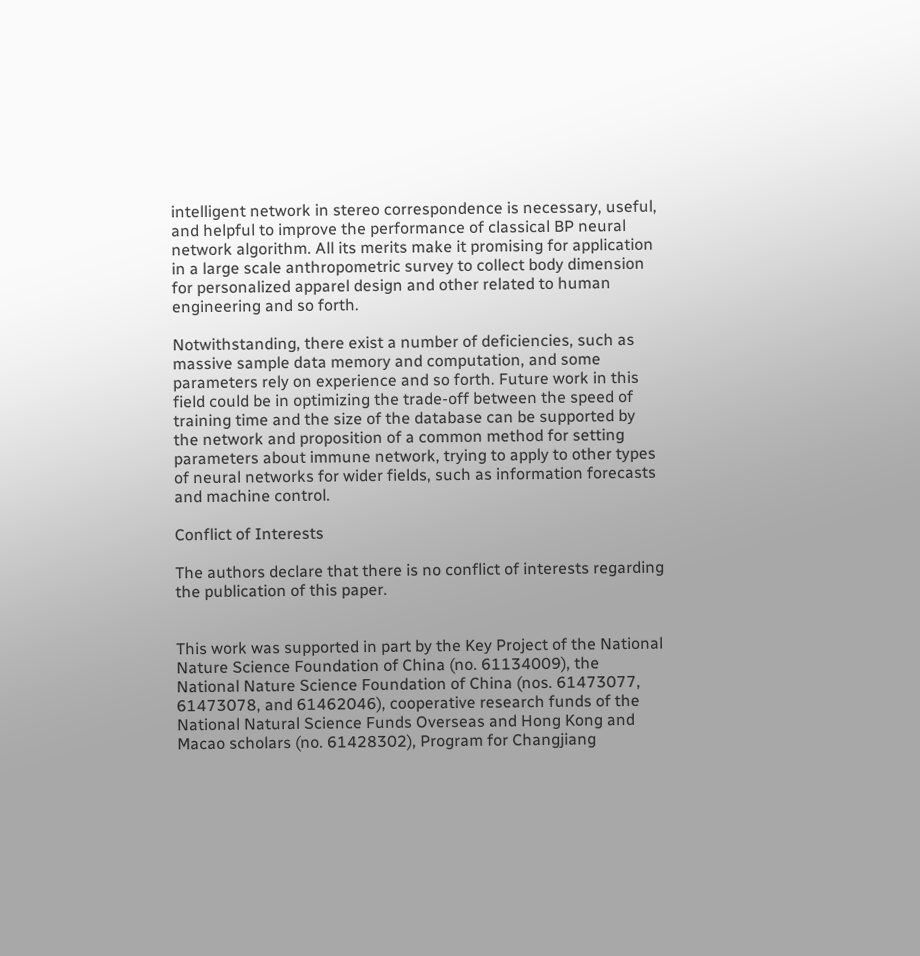intelligent network in stereo correspondence is necessary, useful, and helpful to improve the performance of classical BP neural network algorithm. All its merits make it promising for application in a large scale anthropometric survey to collect body dimension for personalized apparel design and other related to human engineering and so forth.

Notwithstanding, there exist a number of deficiencies, such as massive sample data memory and computation, and some parameters rely on experience and so forth. Future work in this field could be in optimizing the trade-off between the speed of training time and the size of the database can be supported by the network and proposition of a common method for setting parameters about immune network, trying to apply to other types of neural networks for wider fields, such as information forecasts and machine control.

Conflict of Interests

The authors declare that there is no conflict of interests regarding the publication of this paper.


This work was supported in part by the Key Project of the National Nature Science Foundation of China (no. 61134009), the National Nature Science Foundation of China (nos. 61473077, 61473078, and 61462046), cooperative research funds of the National Natural Science Funds Overseas and Hong Kong and Macao scholars (no. 61428302), Program for Changjiang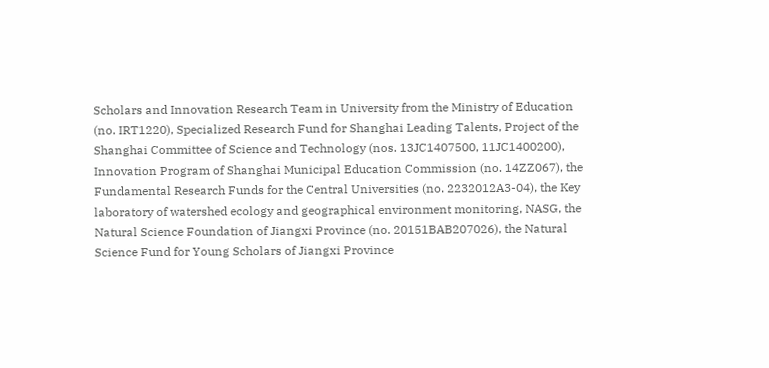Scholars and Innovation Research Team in University from the Ministry of Education (no. IRT1220), Specialized Research Fund for Shanghai Leading Talents, Project of the Shanghai Committee of Science and Technology (nos. 13JC1407500, 11JC1400200), Innovation Program of Shanghai Municipal Education Commission (no. 14ZZ067), the Fundamental Research Funds for the Central Universities (no. 2232012A3-04), the Key laboratory of watershed ecology and geographical environment monitoring, NASG, the Natural Science Foundation of Jiangxi Province (no. 20151BAB207026), the Natural Science Fund for Young Scholars of Jiangxi Province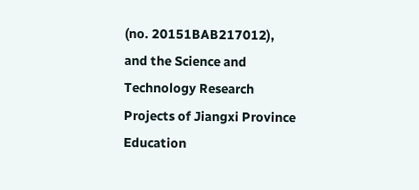(no. 20151BAB217012), and the Science and Technology Research Projects of Jiangxi Province Education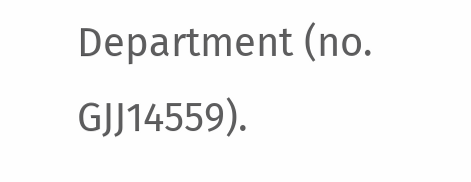Department (no. GJJ14559).